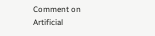Comment on Artificial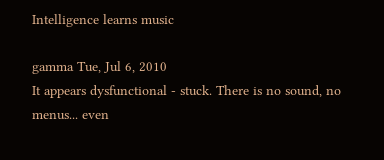Intelligence learns music

gamma Tue, Jul 6, 2010
It appears dysfunctional - stuck. There is no sound, no menus... even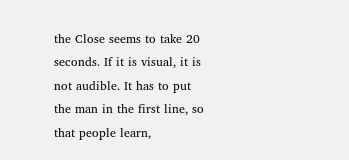the Close seems to take 20 seconds. If it is visual, it is not audible. It has to put the man in the first line, so that people learn,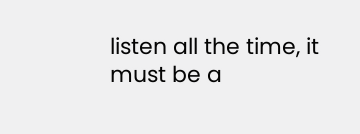listen all the time, it must be a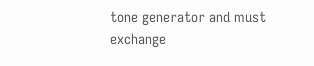tone generator and must exchange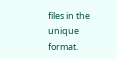files in the unique format.